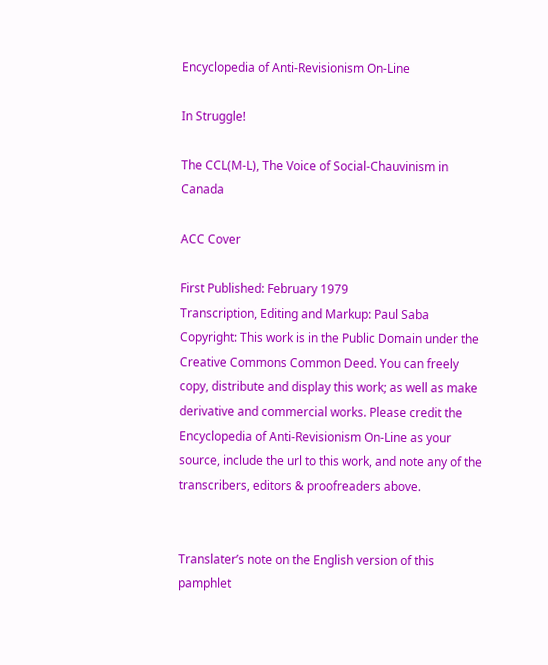Encyclopedia of Anti-Revisionism On-Line

In Struggle!

The CCL(M-L), The Voice of Social-Chauvinism in Canada

ACC Cover

First Published: February 1979
Transcription, Editing and Markup: Paul Saba
Copyright: This work is in the Public Domain under the Creative Commons Common Deed. You can freely copy, distribute and display this work; as well as make derivative and commercial works. Please credit the Encyclopedia of Anti-Revisionism On-Line as your source, include the url to this work, and note any of the transcribers, editors & proofreaders above.


Translater’s note on the English version of this pamphlet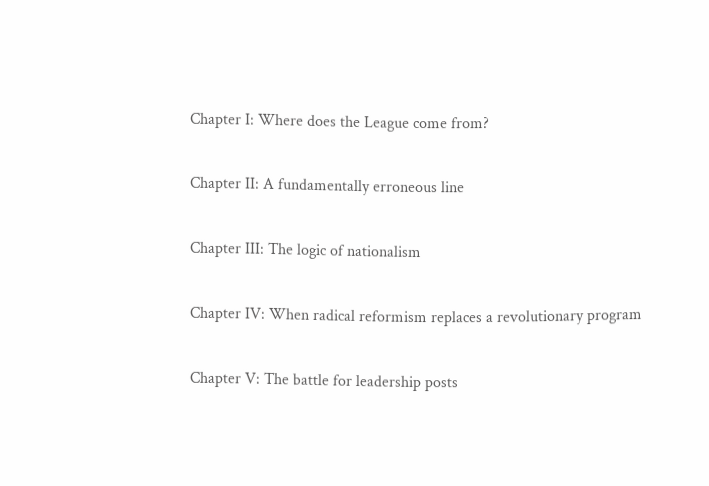Chapter I: Where does the League come from?

Chapter II: A fundamentally erroneous line

Chapter III: The logic of nationalism

Chapter IV: When radical reformism replaces a revolutionary program

Chapter V: The battle for leadership posts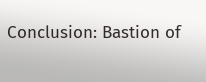Conclusion: Bastion of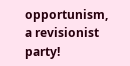opportunism, a revisionist party!